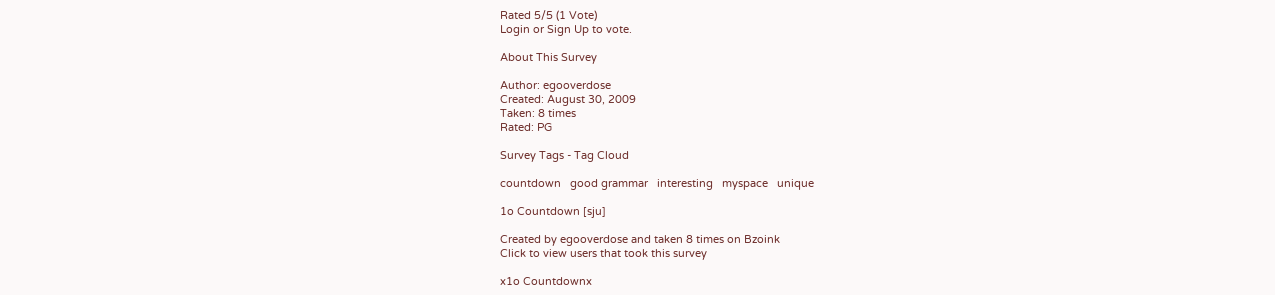Rated 5/5 (1 Vote)
Login or Sign Up to vote.

About This Survey

Author: egooverdose
Created: August 30, 2009
Taken: 8 times
Rated: PG

Survey Tags - Tag Cloud

countdown   good grammar   interesting   myspace   unique

1o Countdown [sju]

Created by egooverdose and taken 8 times on Bzoink
Click to view users that took this survey

x1o Countdownx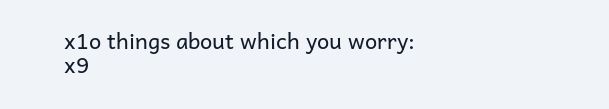x1o things about which you worry:
x9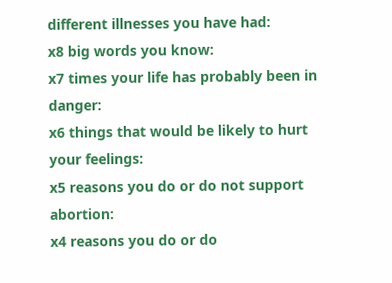different illnesses you have had:
x8 big words you know:
x7 times your life has probably been in danger:
x6 things that would be likely to hurt your feelings:
x5 reasons you do or do not support abortion:
x4 reasons you do or do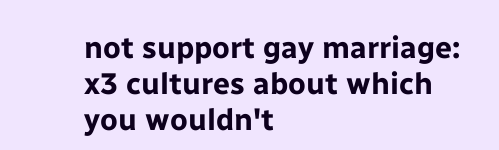not support gay marriage:
x3 cultures about which you wouldn't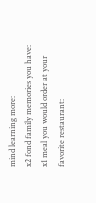mind learning more:
x2 fond family memories you have:
x1 meal you would order at your favorite restaurant: